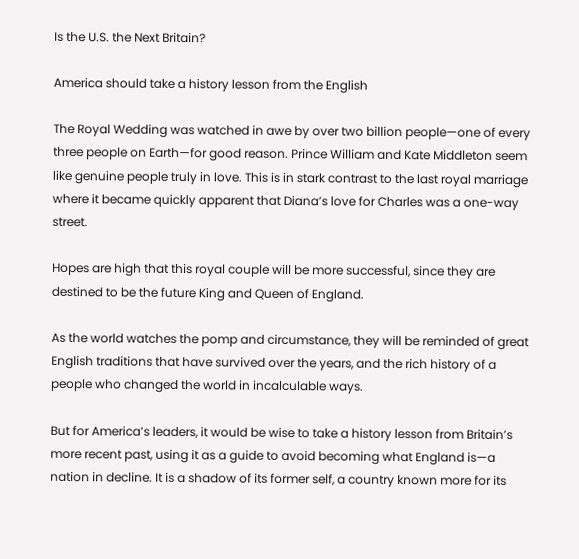Is the U.S. the Next Britain?

America should take a history lesson from the English

The Royal Wedding was watched in awe by over two billion people—one of every three people on Earth—for good reason. Prince William and Kate Middleton seem like genuine people truly in love. This is in stark contrast to the last royal marriage where it became quickly apparent that Diana’s love for Charles was a one-way street.

Hopes are high that this royal couple will be more successful, since they are destined to be the future King and Queen of England.

As the world watches the pomp and circumstance, they will be reminded of great English traditions that have survived over the years, and the rich history of a people who changed the world in incalculable ways.

But for America’s leaders, it would be wise to take a history lesson from Britain’s more recent past, using it as a guide to avoid becoming what England is—a nation in decline. It is a shadow of its former self, a country known more for its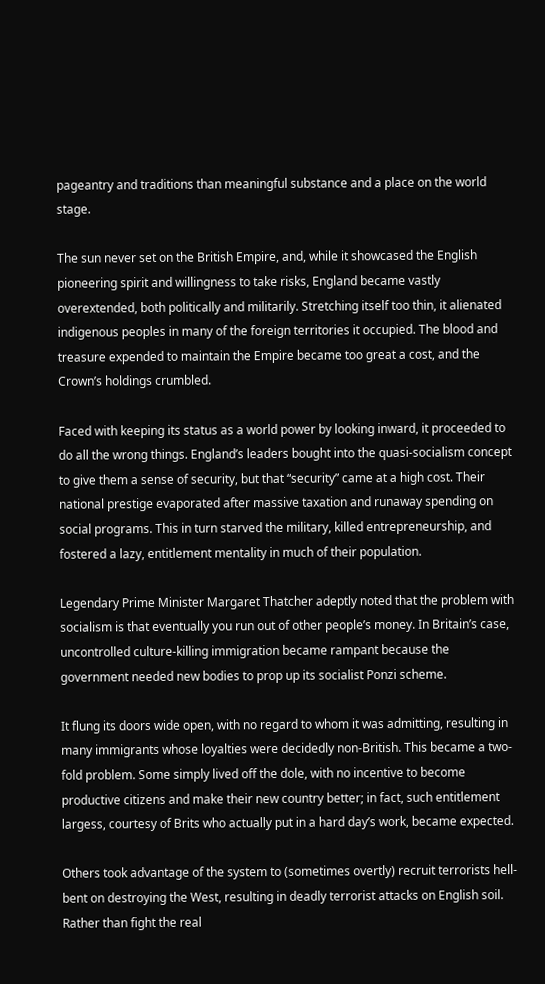pageantry and traditions than meaningful substance and a place on the world stage.

The sun never set on the British Empire, and, while it showcased the English pioneering spirit and willingness to take risks, England became vastly overextended, both politically and militarily. Stretching itself too thin, it alienated indigenous peoples in many of the foreign territories it occupied. The blood and treasure expended to maintain the Empire became too great a cost, and the Crown’s holdings crumbled.

Faced with keeping its status as a world power by looking inward, it proceeded to do all the wrong things. England’s leaders bought into the quasi-socialism concept to give them a sense of security, but that “security” came at a high cost. Their national prestige evaporated after massive taxation and runaway spending on social programs. This in turn starved the military, killed entrepreneurship, and fostered a lazy, entitlement mentality in much of their population.

Legendary Prime Minister Margaret Thatcher adeptly noted that the problem with socialism is that eventually you run out of other people’s money. In Britain’s case, uncontrolled culture-killing immigration became rampant because the government needed new bodies to prop up its socialist Ponzi scheme.

It flung its doors wide open, with no regard to whom it was admitting, resulting in many immigrants whose loyalties were decidedly non-British. This became a two-fold problem. Some simply lived off the dole, with no incentive to become productive citizens and make their new country better; in fact, such entitlement largess, courtesy of Brits who actually put in a hard day’s work, became expected.

Others took advantage of the system to (sometimes overtly) recruit terrorists hell-bent on destroying the West, resulting in deadly terrorist attacks on English soil. Rather than fight the real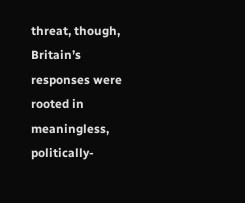threat, though, Britain’s responses were rooted in meaningless, politically-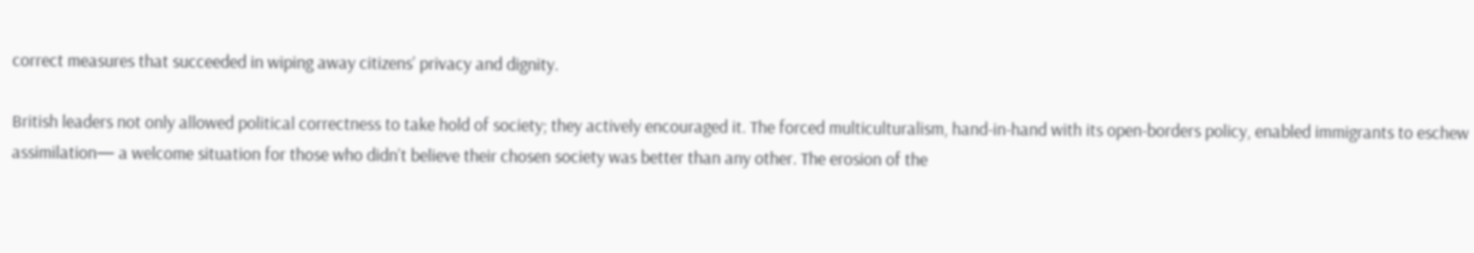correct measures that succeeded in wiping away citizens’ privacy and dignity.

British leaders not only allowed political correctness to take hold of society; they actively encouraged it. The forced multiculturalism, hand-in-hand with its open-borders policy, enabled immigrants to eschew assimilation— a welcome situation for those who didn’t believe their chosen society was better than any other. The erosion of the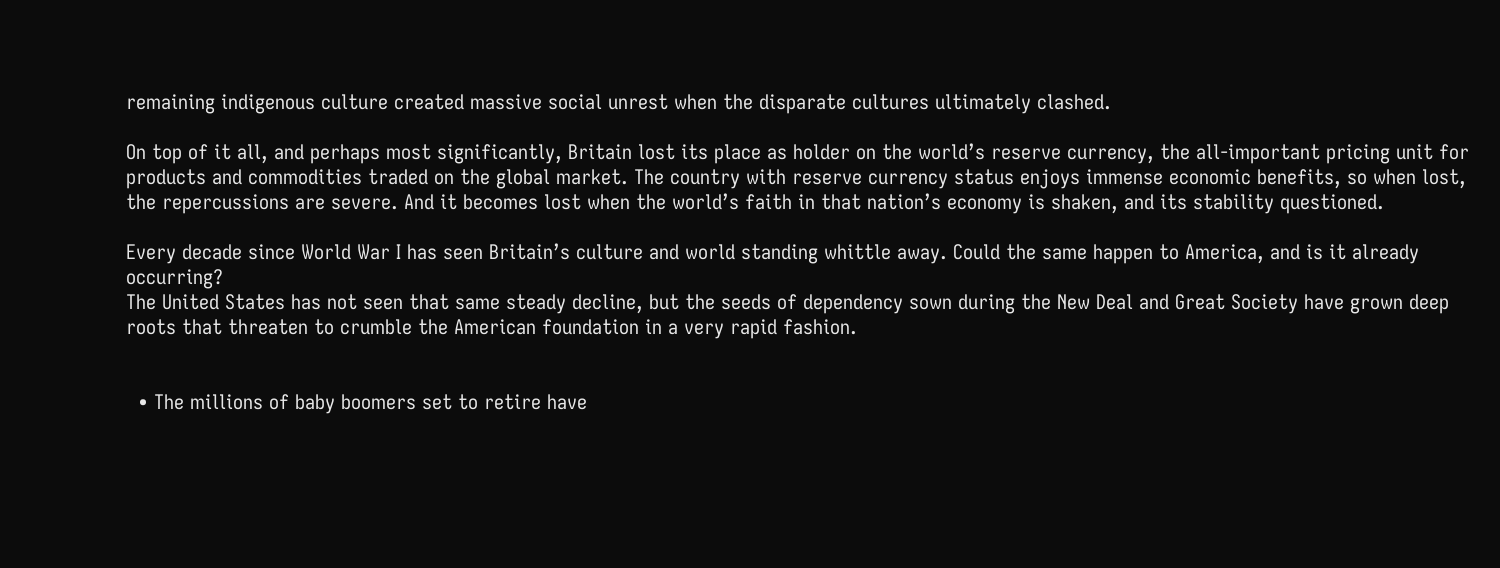remaining indigenous culture created massive social unrest when the disparate cultures ultimately clashed.

On top of it all, and perhaps most significantly, Britain lost its place as holder on the world’s reserve currency, the all-important pricing unit for products and commodities traded on the global market. The country with reserve currency status enjoys immense economic benefits, so when lost, the repercussions are severe. And it becomes lost when the world’s faith in that nation’s economy is shaken, and its stability questioned.

Every decade since World War I has seen Britain’s culture and world standing whittle away. Could the same happen to America, and is it already occurring?
The United States has not seen that same steady decline, but the seeds of dependency sown during the New Deal and Great Society have grown deep roots that threaten to crumble the American foundation in a very rapid fashion.


  • The millions of baby boomers set to retire have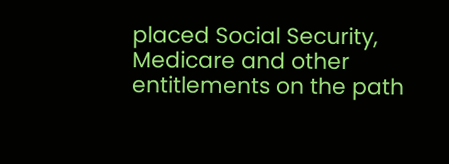placed Social Security, Medicare and other entitlements on the path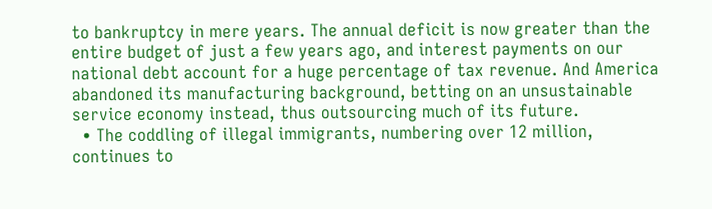to bankruptcy in mere years. The annual deficit is now greater than the entire budget of just a few years ago, and interest payments on our national debt account for a huge percentage of tax revenue. And America abandoned its manufacturing background, betting on an unsustainable service economy instead, thus outsourcing much of its future.
  • The coddling of illegal immigrants, numbering over 12 million, continues to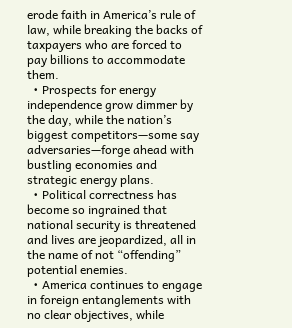erode faith in America’s rule of law, while breaking the backs of taxpayers who are forced to pay billions to accommodate them.
  • Prospects for energy independence grow dimmer by the day, while the nation’s biggest competitors—some say adversaries—forge ahead with bustling economies and strategic energy plans.
  • Political correctness has become so ingrained that national security is threatened and lives are jeopardized, all in the name of not “offending” potential enemies.
  • America continues to engage in foreign entanglements with no clear objectives, while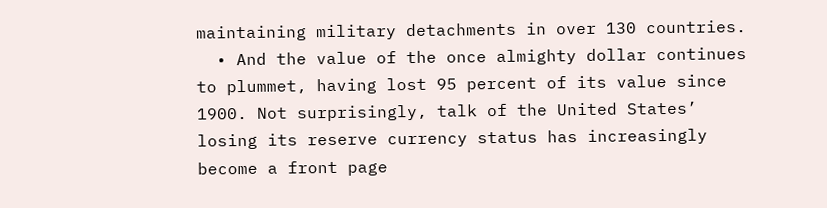maintaining military detachments in over 130 countries.
  • And the value of the once almighty dollar continues to plummet, having lost 95 percent of its value since 1900. Not surprisingly, talk of the United States’ losing its reserve currency status has increasingly become a front page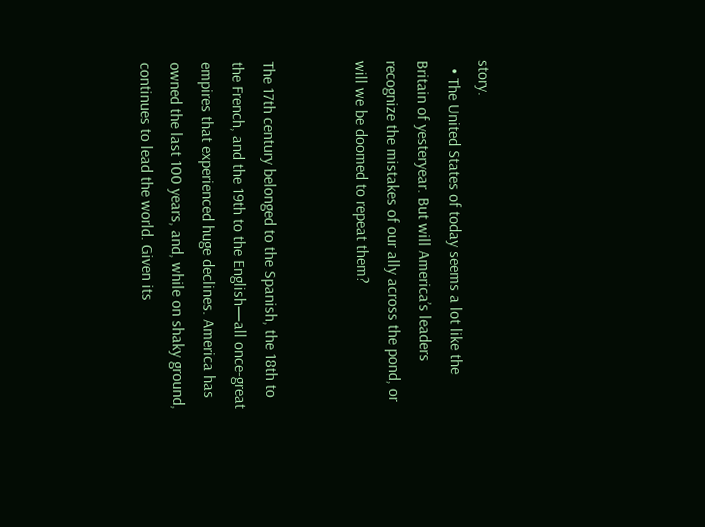story.
  • The United States of today seems a lot like the Britain of yesteryear. But will America’s leaders recognize the mistakes of our ally across the pond, or will we be doomed to repeat them?


The 17th century belonged to the Spanish, the 18th to the French, and the 19th to the English—all once-great empires that experienced huge declines. America has owned the last 100 years, and, while on shaky ground, continues to lead the world. Given its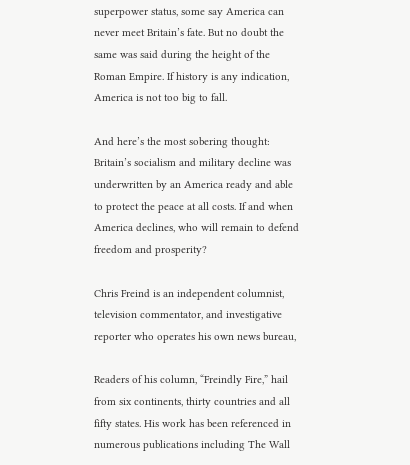superpower status, some say America can never meet Britain’s fate. But no doubt the same was said during the height of the Roman Empire. If history is any indication, America is not too big to fall.

And here’s the most sobering thought: Britain’s socialism and military decline was underwritten by an America ready and able to protect the peace at all costs. If and when America declines, who will remain to defend freedom and prosperity?

Chris Freind is an independent columnist, television commentator, and investigative reporter who operates his own news bureau,

Readers of his column, “Freindly Fire,” hail from six continents, thirty countries and all fifty states. His work has been referenced in numerous publications including The Wall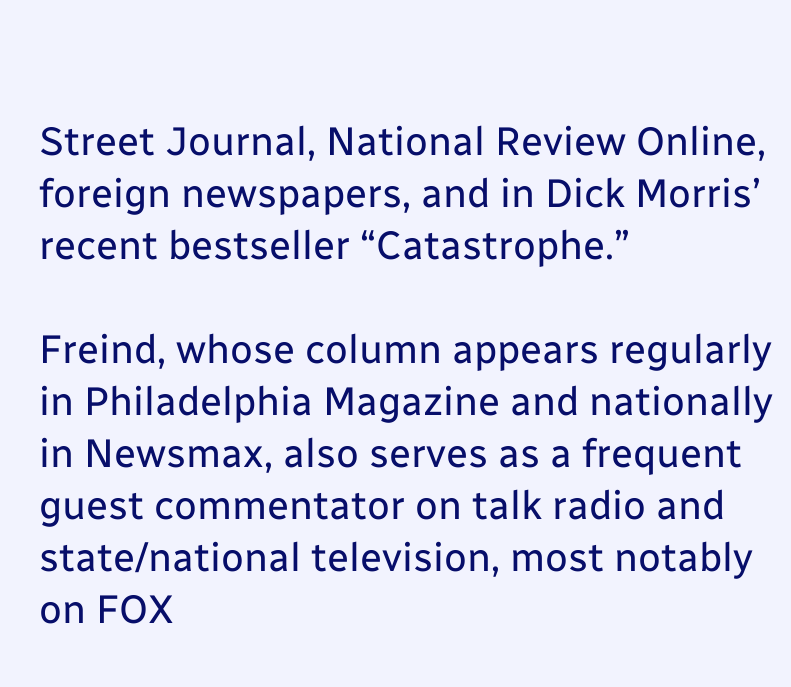Street Journal, National Review Online, foreign newspapers, and in Dick Morris’ recent bestseller “Catastrophe.”

Freind, whose column appears regularly in Philadelphia Magazine and nationally in Newsmax, also serves as a frequent guest commentator on talk radio and state/national television, most notably on FOX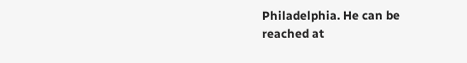Philadelphia. He can be reached at